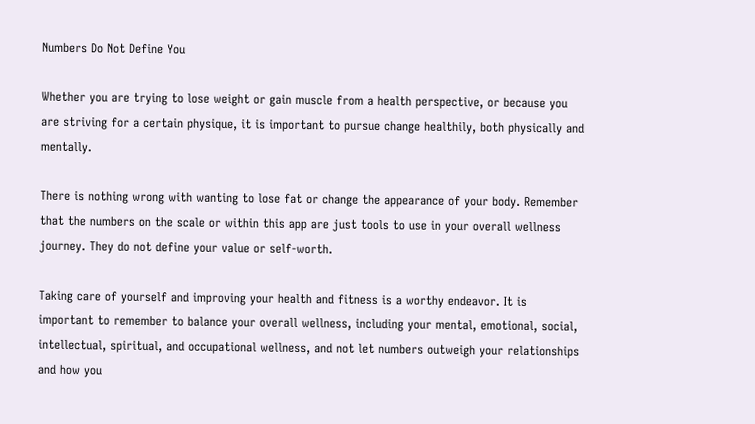Numbers Do Not Define You

Whether you are trying to lose weight or gain muscle from a health perspective, or because you are striving for a certain physique, it is important to pursue change healthily, both physically and mentally.

There is nothing wrong with wanting to lose fat or change the appearance of your body. Remember that the numbers on the scale or within this app are just tools to use in your overall wellness journey. They do not define your value or self-worth.

Taking care of yourself and improving your health and fitness is a worthy endeavor. It is important to remember to balance your overall wellness, including your mental, emotional, social, intellectual, spiritual, and occupational wellness, and not let numbers outweigh your relationships and how you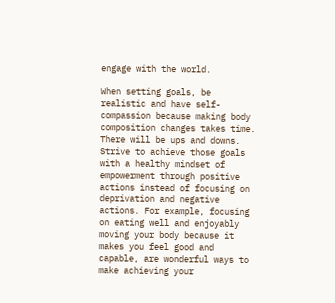engage with the world.

When setting goals, be realistic and have self-compassion because making body composition changes takes time. There will be ups and downs. Strive to achieve those goals with a healthy mindset of empowerment through positive actions instead of focusing on deprivation and negative actions. For example, focusing on eating well and enjoyably moving your body because it makes you feel good and capable, are wonderful ways to make achieving your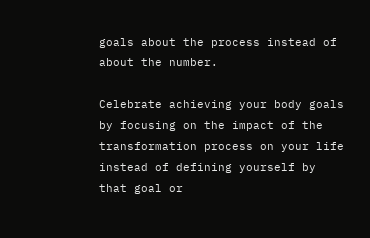goals about the process instead of about the number.

Celebrate achieving your body goals by focusing on the impact of the transformation process on your life instead of defining yourself by that goal or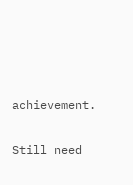achievement.

Still need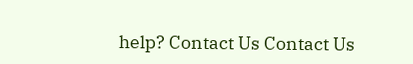help? Contact Us Contact Us